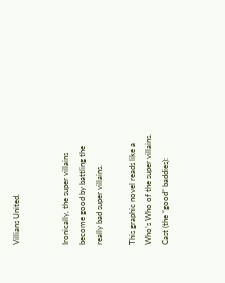Villians United.


Ironically, the super villains become good by battling the really bad super villains.

This graphic novel reads like a Who’s Who of the super villains.
Cast (the “good” baddies):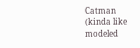Catman (kinda like modeled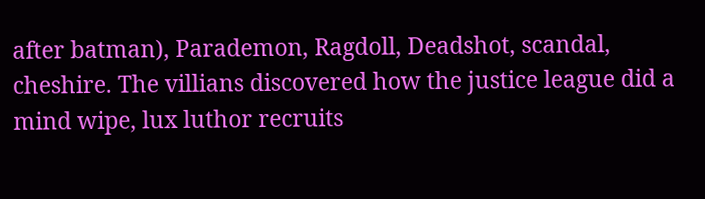after batman), Parademon, Ragdoll, Deadshot, scandal, cheshire. The villians discovered how the justice league did a mind wipe, lux luthor recruits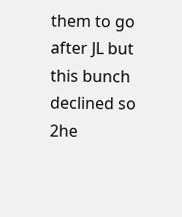them to go after JL but this bunch declined so 2he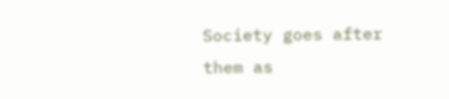Society goes after them as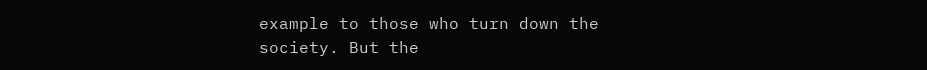example to those who turn down the society. But the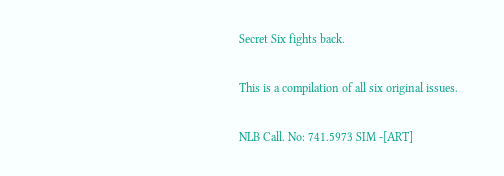Secret Six fights back.

This is a compilation of all six original issues.

NLB Call. No: 741.5973 SIM -[ART]